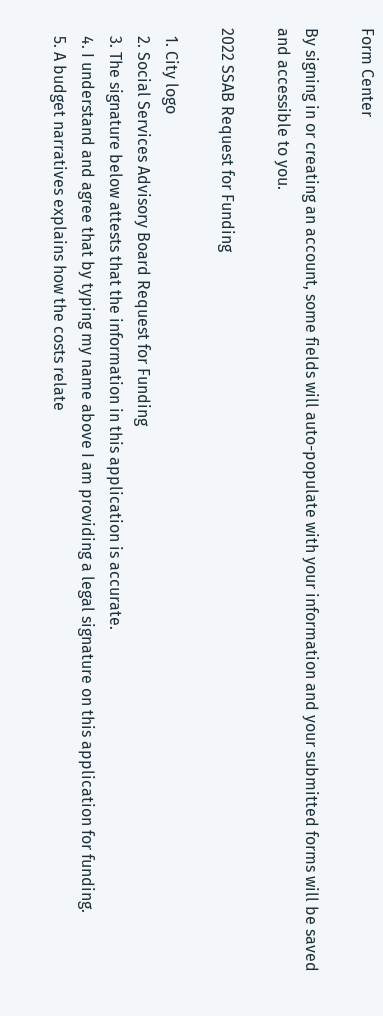Form Center

By signing in or creating an account, some fields will auto-populate with your information and your submitted forms will be saved and accessible to you.

2022 SSAB Request for Funding

  1. City logo
  2. Social Services Advisory Board Request for Funding
  3. The signature below attests that the information in this application is accurate.
  4. I understand and agree that by typing my name above I am providing a legal signature on this application for funding.
  5. A budget narratives explains how the costs relate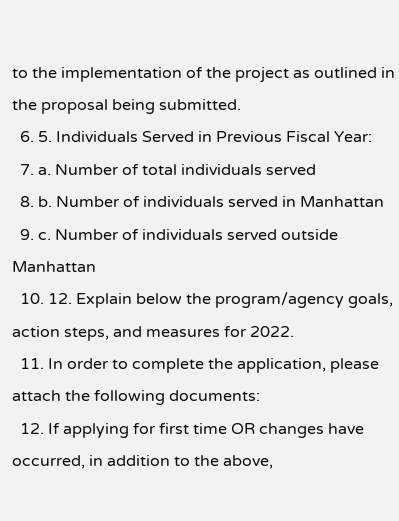to the implementation of the project as outlined in the proposal being submitted.
  6. 5. Individuals Served in Previous Fiscal Year:
  7. a. Number of total individuals served
  8. b. Number of individuals served in Manhattan
  9. c. Number of individuals served outside Manhattan
  10. 12. Explain below the program/agency goals, action steps, and measures for 2022.
  11. In order to complete the application, please attach the following documents:
  12. If applying for first time OR changes have occurred, in addition to the above,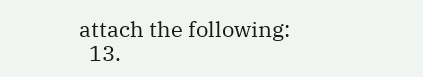attach the following:
  13.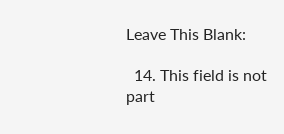Leave This Blank:

  14. This field is not part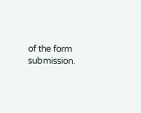of the form submission.